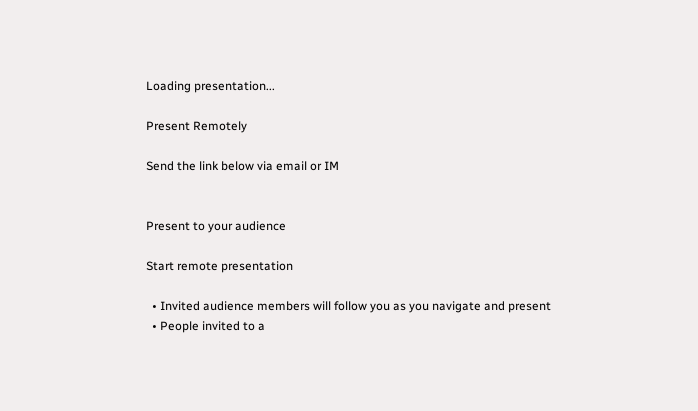Loading presentation...

Present Remotely

Send the link below via email or IM


Present to your audience

Start remote presentation

  • Invited audience members will follow you as you navigate and present
  • People invited to a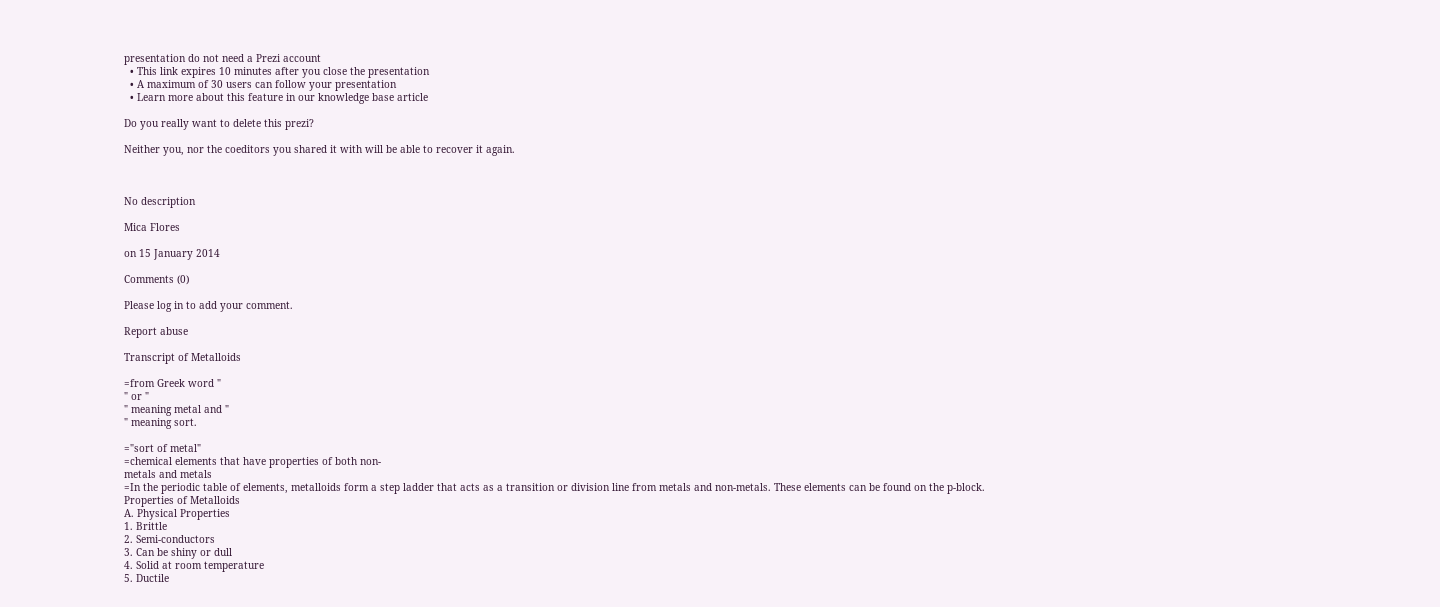presentation do not need a Prezi account
  • This link expires 10 minutes after you close the presentation
  • A maximum of 30 users can follow your presentation
  • Learn more about this feature in our knowledge base article

Do you really want to delete this prezi?

Neither you, nor the coeditors you shared it with will be able to recover it again.



No description

Mica Flores

on 15 January 2014

Comments (0)

Please log in to add your comment.

Report abuse

Transcript of Metalloids

=from Greek word "
" or "
" meaning metal and "
" meaning sort.

="sort of metal"
=chemical elements that have properties of both non-
metals and metals
=In the periodic table of elements, metalloids form a step ladder that acts as a transition or division line from metals and non-metals. These elements can be found on the p-block.
Properties of Metalloids
A. Physical Properties
1. Brittle
2. Semi-conductors
3. Can be shiny or dull
4. Solid at room temperature
5. Ductile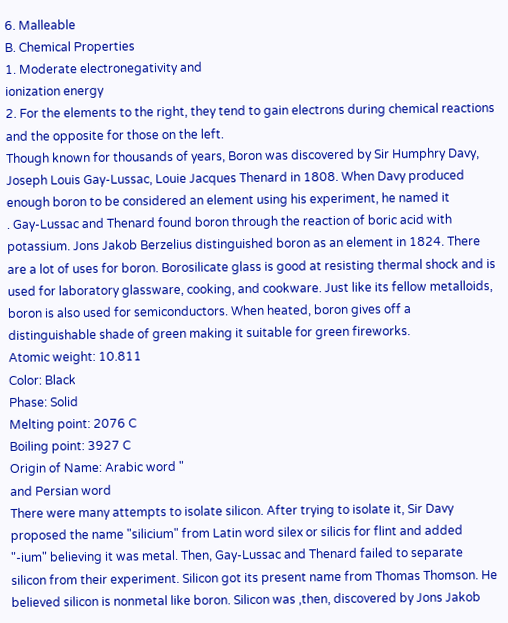6. Malleable
B. Chemical Properties
1. Moderate electronegativity and
ionization energy
2. For the elements to the right, they tend to gain electrons during chemical reactions and the opposite for those on the left.
Though known for thousands of years, Boron was discovered by Sir Humphry Davy, Joseph Louis Gay-Lussac, Louie Jacques Thenard in 1808. When Davy produced enough boron to be considered an element using his experiment, he named it
. Gay-Lussac and Thenard found boron through the reaction of boric acid with potassium. Jons Jakob Berzelius distinguished boron as an element in 1824. There are a lot of uses for boron. Borosilicate glass is good at resisting thermal shock and is used for laboratory glassware, cooking, and cookware. Just like its fellow metalloids, boron is also used for semiconductors. When heated, boron gives off a distinguishable shade of green making it suitable for green fireworks.
Atomic weight: 10.811
Color: Black
Phase: Solid
Melting point: 2076 C
Boiling point: 3927 C
Origin of Name: Arabic word "
and Persian word
There were many attempts to isolate silicon. After trying to isolate it, Sir Davy proposed the name "silicium" from Latin word silex or silicis for flint and added "-ium" believing it was metal. Then, Gay-Lussac and Thenard failed to separate silicon from their experiment. Silicon got its present name from Thomas Thomson. He believed silicon is nonmetal like boron. Silicon was ,then, discovered by Jons Jakob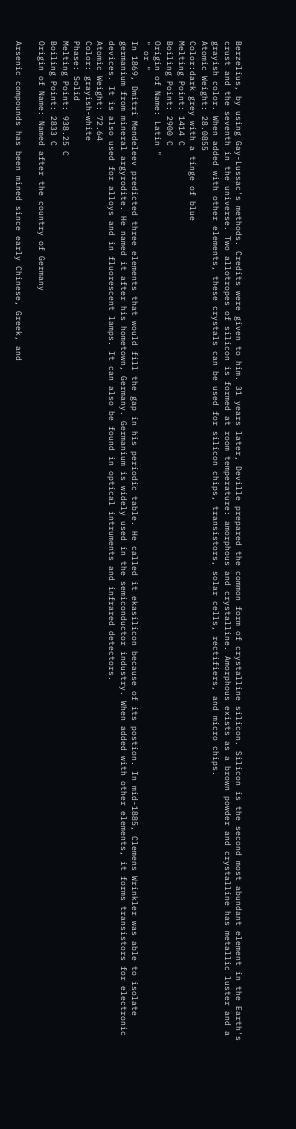Berzelius, by using Gay-Lussac's methods. Credits were given to him. 31 years later, Deville prepared the common form of crystalline silicon. Silicon is the second most abundant element in the Earth's crust and the seventh in the universe. Two allotropes of silicon is formed at room temperature: amorphous and crystalline. Amorphous exists as a brown powder and crystalline has metallic luster and a grayish color. When added with other elements, these crystals can be used for silicon chips, transistors, solar cells, rectifiers, and micro chips.
Atomic Weight: 28.0855
Color:dark grey with a tinge of blue
Melting Point: 1414 C
Boiling Point: 2900 C
Origin of Name: Latin "
" or "
In 1869, Dmitri Mendeleev predicted three elements that would fill the gap in his periodic table. He called it ekasilicon because of its postion. In mid-1885, Clemens Wrinkler was able to isolate germanium from mineral argyrodite. He named it after his hometown, Germany. Germanium is widely used in the semiconductor industry. When added with other elements, it forms transistors for electronic devices. It is also used for alloys and in fluorescent lamps. It can also be found in optical intruments and infrared detectors.
Atomic Weight: 72.64
Color: grayish-white
Phase: Solid
Melting Point: 938.25 C
Boiling Point: 2833 C
Origin of Name: Named after the country of Germany

Arsenic compounds has been mined since early Chinese, Greek, and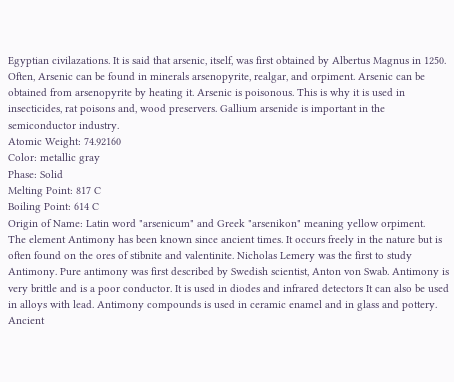Egyptian civilazations. It is said that arsenic, itself, was first obtained by Albertus Magnus in 1250. Often, Arsenic can be found in minerals arsenopyrite, realgar, and orpiment. Arsenic can be obtained from arsenopyrite by heating it. Arsenic is poisonous. This is why it is used in insecticides, rat poisons and, wood preservers. Gallium arsenide is important in the semiconductor industry.
Atomic Weight: 74.92160
Color: metallic gray
Phase: Solid
Melting Point: 817 C
Boiling Point: 614 C
Origin of Name: Latin word "arsenicum" and Greek "arsenikon" meaning yellow orpiment.
The element Antimony has been known since ancient times. It occurs freely in the nature but is often found on the ores of stibnite and valentinite. Nicholas Lemery was the first to study Antimony. Pure antimony was first described by Swedish scientist, Anton von Swab. Antimony is very brittle and is a poor conductor. It is used in diodes and infrared detectors It can also be used in alloys with lead. Antimony compounds is used in ceramic enamel and in glass and pottery. Ancient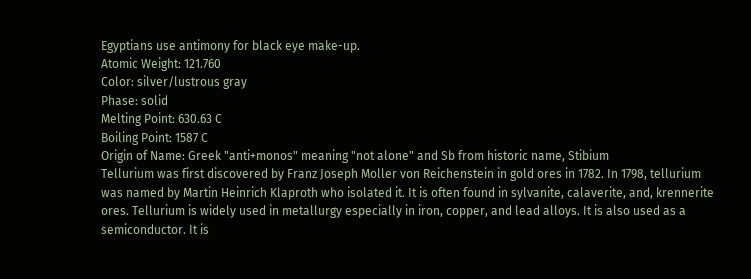Egyptians use antimony for black eye make-up.
Atomic Weight: 121.760
Color: silver/lustrous gray
Phase: solid
Melting Point: 630.63 C
Boiling Point: 1587 C
Origin of Name: Greek "anti+monos" meaning "not alone" and Sb from historic name, Stibium
Tellurium was first discovered by Franz Joseph Moller von Reichenstein in gold ores in 1782. In 1798, tellurium was named by Martin Heinrich Klaproth who isolated it. It is often found in sylvanite, calaverite, and, krennerite ores. Tellurium is widely used in metallurgy especially in iron, copper, and lead alloys. It is also used as a semiconductor. It is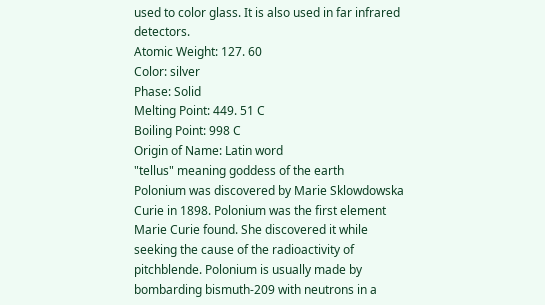used to color glass. It is also used in far infrared detectors.
Atomic Weight: 127. 60
Color: silver
Phase: Solid
Melting Point: 449. 51 C
Boiling Point: 998 C
Origin of Name: Latin word
"tellus" meaning goddess of the earth
Polonium was discovered by Marie Sklowdowska Curie in 1898. Polonium was the first element Marie Curie found. She discovered it while seeking the cause of the radioactivity of pitchblende. Polonium is usually made by bombarding bismuth-209 with neutrons in a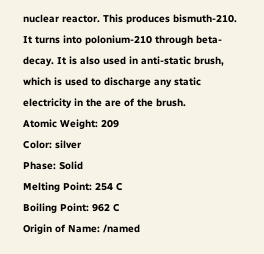nuclear reactor. This produces bismuth-210. It turns into polonium-210 through beta-decay. It is also used in anti-static brush, which is used to discharge any static electricity in the are of the brush.
Atomic Weight: 209
Color: silver
Phase: Solid
Melting Point: 254 C
Boiling Point: 962 C
Origin of Name: /named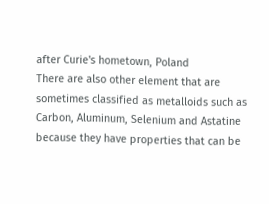after Curie's hometown, Poland
There are also other element that are sometimes classified as metalloids such as Carbon, Aluminum, Selenium and Astatine because they have properties that can be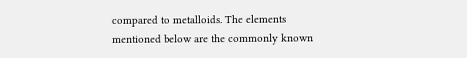compared to metalloids. The elements mentioned below are the commonly known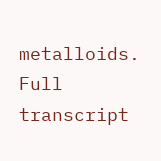metalloids.
Full transcript